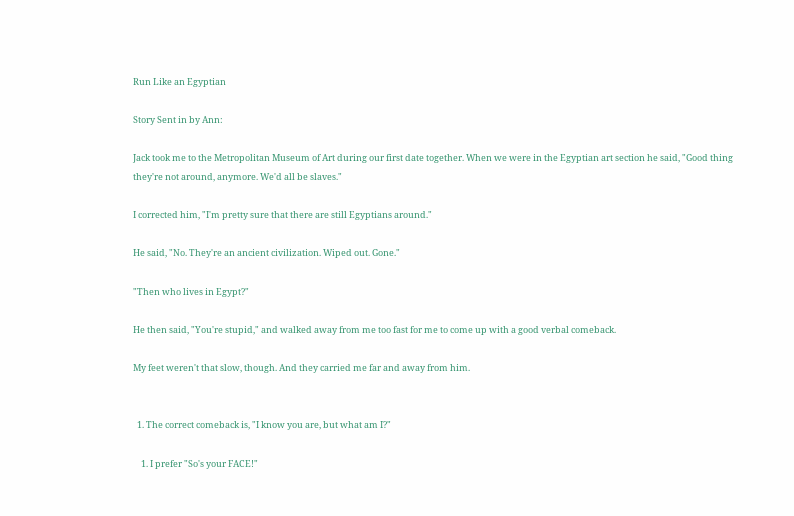Run Like an Egyptian

Story Sent in by Ann:

Jack took me to the Metropolitan Museum of Art during our first date together. When we were in the Egyptian art section he said, "Good thing they're not around, anymore. We'd all be slaves."

I corrected him, "I'm pretty sure that there are still Egyptians around."

He said, "No. They're an ancient civilization. Wiped out. Gone."

"Then who lives in Egypt?"

He then said, "You're stupid," and walked away from me too fast for me to come up with a good verbal comeback.

My feet weren't that slow, though. And they carried me far and away from him.


  1. The correct comeback is, "I know you are, but what am I?"

    1. I prefer "So's your FACE!"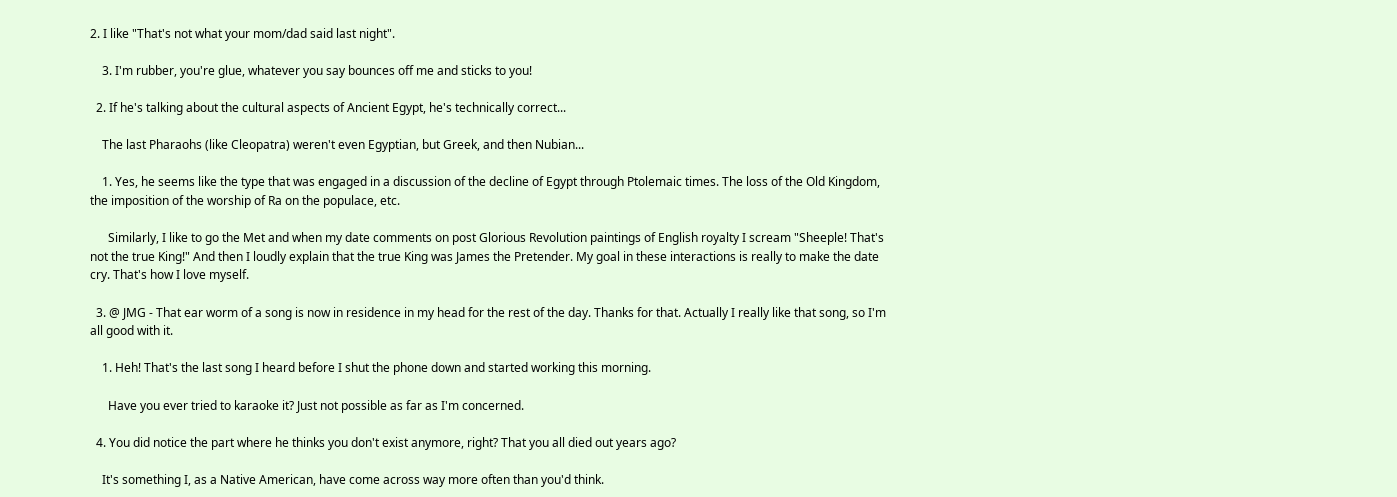2. I like "That's not what your mom/dad said last night".

    3. I'm rubber, you're glue, whatever you say bounces off me and sticks to you!

  2. If he's talking about the cultural aspects of Ancient Egypt, he's technically correct...

    The last Pharaohs (like Cleopatra) weren't even Egyptian, but Greek, and then Nubian...

    1. Yes, he seems like the type that was engaged in a discussion of the decline of Egypt through Ptolemaic times. The loss of the Old Kingdom, the imposition of the worship of Ra on the populace, etc.

      Similarly, I like to go the Met and when my date comments on post Glorious Revolution paintings of English royalty I scream "Sheeple! That's not the true King!" And then I loudly explain that the true King was James the Pretender. My goal in these interactions is really to make the date cry. That's how I love myself.

  3. @ JMG - That ear worm of a song is now in residence in my head for the rest of the day. Thanks for that. Actually I really like that song, so I'm all good with it.

    1. Heh! That's the last song I heard before I shut the phone down and started working this morning.

      Have you ever tried to karaoke it? Just not possible as far as I'm concerned.

  4. You did notice the part where he thinks you don't exist anymore, right? That you all died out years ago?

    It's something I, as a Native American, have come across way more often than you'd think.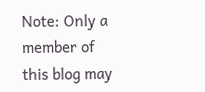Note: Only a member of this blog may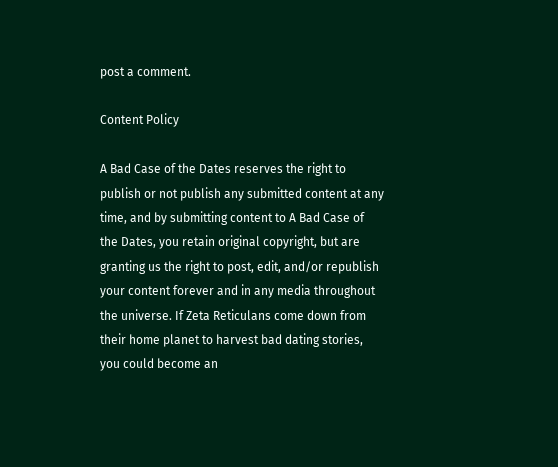post a comment.

Content Policy

A Bad Case of the Dates reserves the right to publish or not publish any submitted content at any time, and by submitting content to A Bad Case of the Dates, you retain original copyright, but are granting us the right to post, edit, and/or republish your content forever and in any media throughout the universe. If Zeta Reticulans come down from their home planet to harvest bad dating stories, you could become an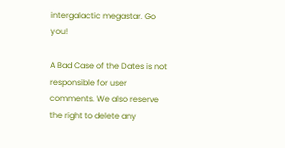intergalactic megastar. Go you!

A Bad Case of the Dates is not responsible for user comments. We also reserve the right to delete any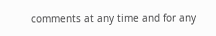comments at any time and for any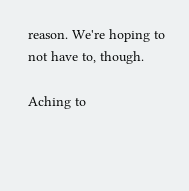reason. We're hoping to not have to, though.

Aching to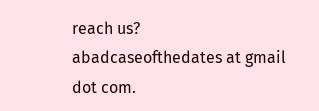reach us? abadcaseofthedates at gmail dot com.